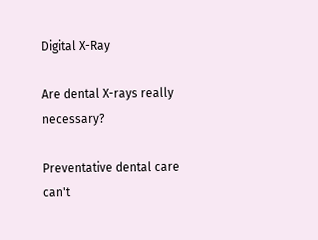Digital X-Ray

Are dental X-rays really necessary?

Preventative dental care can't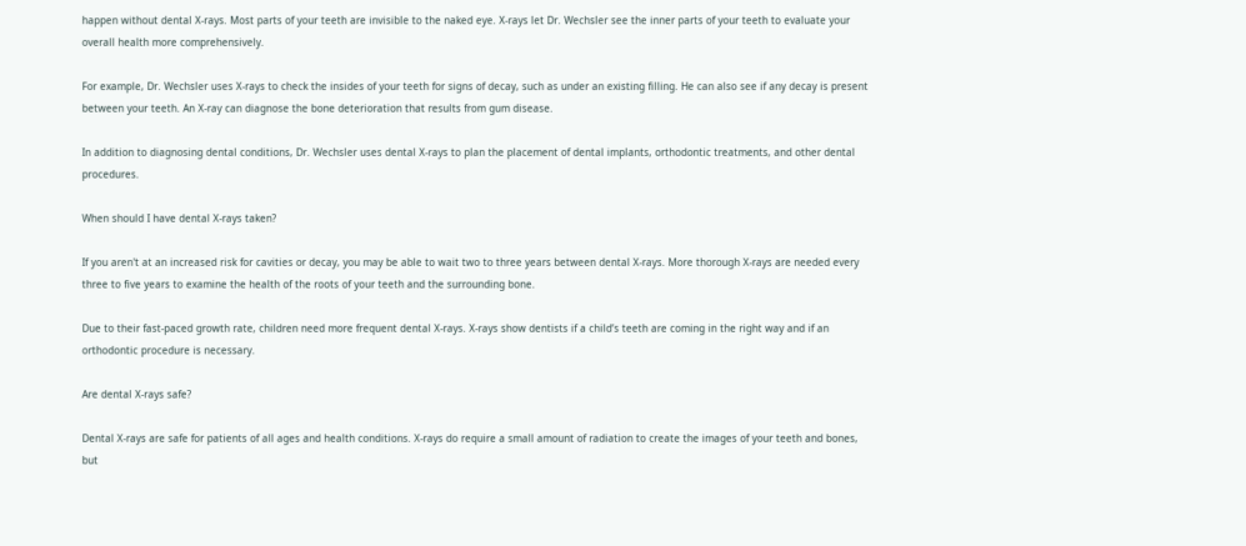happen without dental X-rays. Most parts of your teeth are invisible to the naked eye. X-rays let Dr. Wechsler see the inner parts of your teeth to evaluate your overall health more comprehensively.

For example, Dr. Wechsler uses X-rays to check the insides of your teeth for signs of decay, such as under an existing filling. He can also see if any decay is present between your teeth. An X-ray can diagnose the bone deterioration that results from gum disease.

In addition to diagnosing dental conditions, Dr. Wechsler uses dental X-rays to plan the placement of dental implants, orthodontic treatments, and other dental procedures.

When should I have dental X-rays taken?

If you aren't at an increased risk for cavities or decay, you may be able to wait two to three years between dental X-rays. More thorough X-rays are needed every three to five years to examine the health of the roots of your teeth and the surrounding bone.

Due to their fast-paced growth rate, children need more frequent dental X-rays. X-rays show dentists if a child’s teeth are coming in the right way and if an orthodontic procedure is necessary.

Are dental X-rays safe?

Dental X-rays are safe for patients of all ages and health conditions. X-rays do require a small amount of radiation to create the images of your teeth and bones, but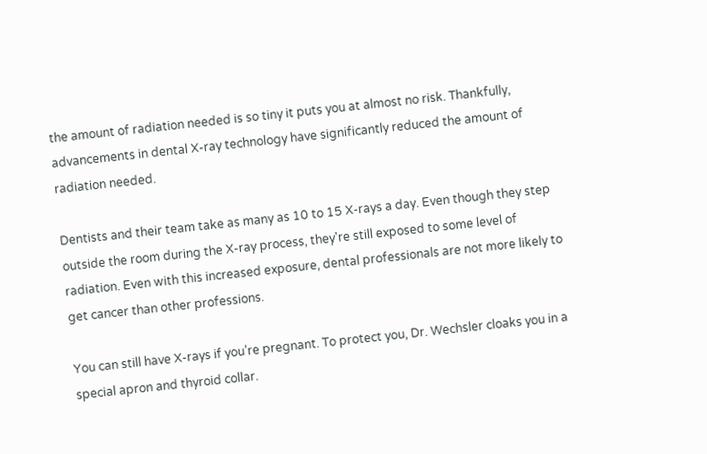the amount of radiation needed is so tiny it puts you at almost no risk. Thankfully, advancements in dental X-ray technology have significantly reduced the amount of radiation needed.

Dentists and their team take as many as 10 to 15 X-rays a day. Even though they step outside the room during the X-ray process, they're still exposed to some level of radiation. Even with this increased exposure, dental professionals are not more likely to get cancer than other professions.

You can still have X-rays if you’re pregnant. To protect you, Dr. Wechsler cloaks you in a special apron and thyroid collar.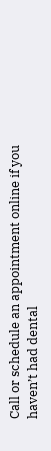Call or schedule an appointment online if you haven’t had dental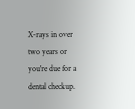X-rays in over two years or you're due for a dental checkup.